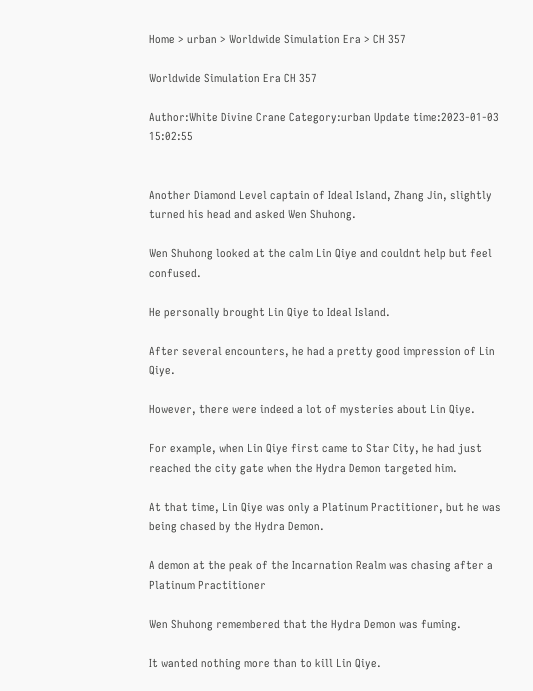Home > urban > Worldwide Simulation Era > CH 357

Worldwide Simulation Era CH 357

Author:White Divine Crane Category:urban Update time:2023-01-03 15:02:55


Another Diamond Level captain of Ideal Island, Zhang Jin, slightly turned his head and asked Wen Shuhong.

Wen Shuhong looked at the calm Lin Qiye and couldnt help but feel confused.

He personally brought Lin Qiye to Ideal Island.

After several encounters, he had a pretty good impression of Lin Qiye.

However, there were indeed a lot of mysteries about Lin Qiye.

For example, when Lin Qiye first came to Star City, he had just reached the city gate when the Hydra Demon targeted him.

At that time, Lin Qiye was only a Platinum Practitioner, but he was being chased by the Hydra Demon.

A demon at the peak of the Incarnation Realm was chasing after a Platinum Practitioner

Wen Shuhong remembered that the Hydra Demon was fuming.

It wanted nothing more than to kill Lin Qiye.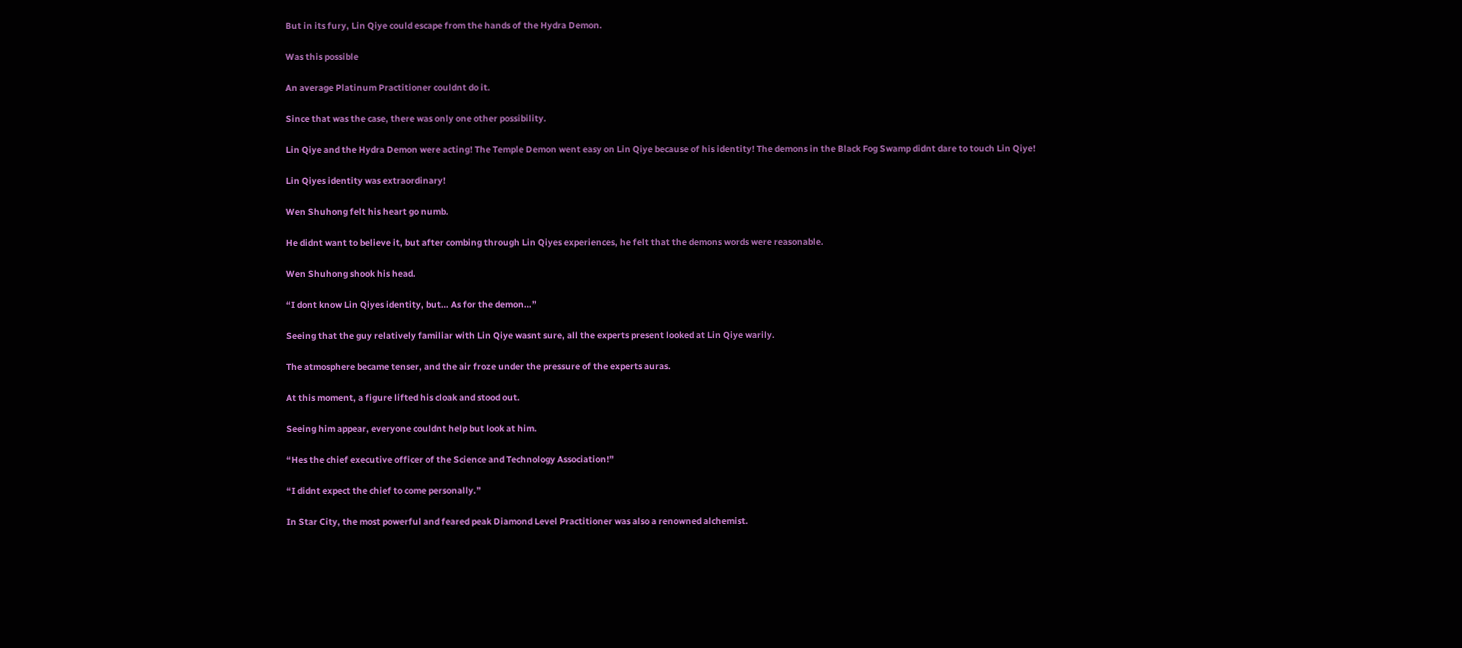But in its fury, Lin Qiye could escape from the hands of the Hydra Demon.

Was this possible

An average Platinum Practitioner couldnt do it.

Since that was the case, there was only one other possibility.

Lin Qiye and the Hydra Demon were acting! The Temple Demon went easy on Lin Qiye because of his identity! The demons in the Black Fog Swamp didnt dare to touch Lin Qiye!

Lin Qiyes identity was extraordinary!

Wen Shuhong felt his heart go numb.

He didnt want to believe it, but after combing through Lin Qiyes experiences, he felt that the demons words were reasonable.

Wen Shuhong shook his head.

“I dont know Lin Qiyes identity, but… As for the demon…”

Seeing that the guy relatively familiar with Lin Qiye wasnt sure, all the experts present looked at Lin Qiye warily.

The atmosphere became tenser, and the air froze under the pressure of the experts auras.

At this moment, a figure lifted his cloak and stood out.

Seeing him appear, everyone couldnt help but look at him.

“Hes the chief executive officer of the Science and Technology Association!”

“I didnt expect the chief to come personally.”

In Star City, the most powerful and feared peak Diamond Level Practitioner was also a renowned alchemist.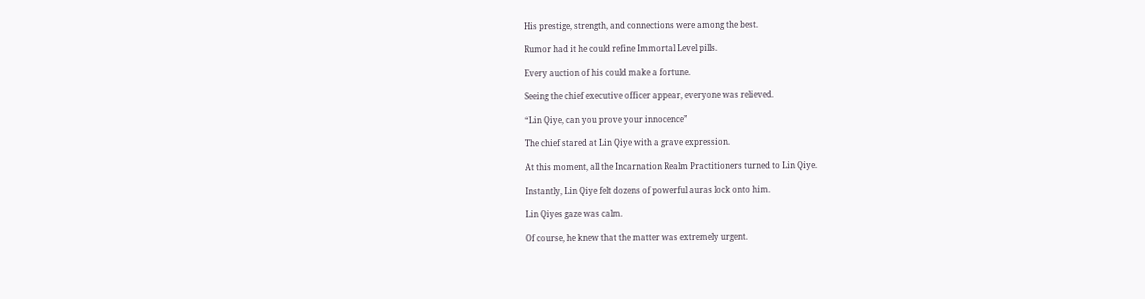His prestige, strength, and connections were among the best.

Rumor had it he could refine Immortal Level pills.

Every auction of his could make a fortune.

Seeing the chief executive officer appear, everyone was relieved.

“Lin Qiye, can you prove your innocence”

The chief stared at Lin Qiye with a grave expression.

At this moment, all the Incarnation Realm Practitioners turned to Lin Qiye.

Instantly, Lin Qiye felt dozens of powerful auras lock onto him.

Lin Qiyes gaze was calm.

Of course, he knew that the matter was extremely urgent.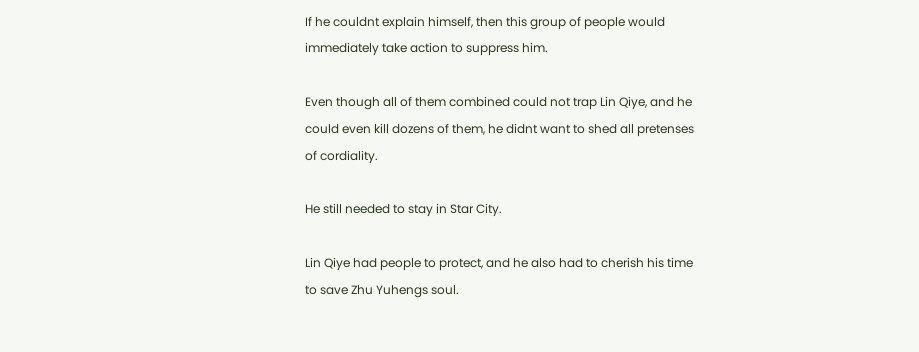If he couldnt explain himself, then this group of people would immediately take action to suppress him.

Even though all of them combined could not trap Lin Qiye, and he could even kill dozens of them, he didnt want to shed all pretenses of cordiality.

He still needed to stay in Star City.

Lin Qiye had people to protect, and he also had to cherish his time to save Zhu Yuhengs soul.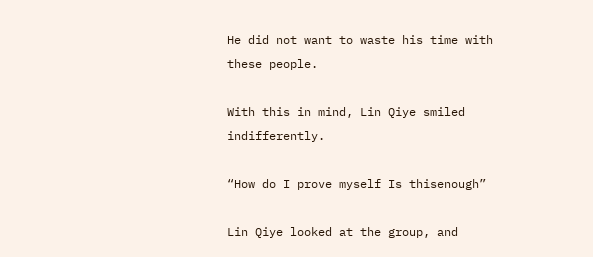He did not want to waste his time with these people.

With this in mind, Lin Qiye smiled indifferently.

“How do I prove myself Is thisenough”

Lin Qiye looked at the group, and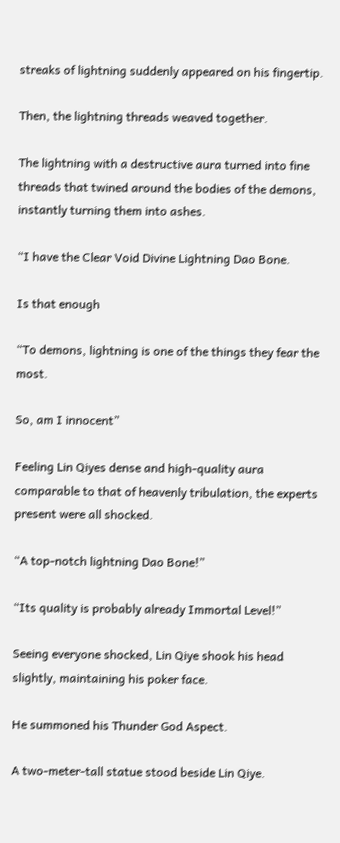streaks of lightning suddenly appeared on his fingertip.

Then, the lightning threads weaved together.

The lightning with a destructive aura turned into fine threads that twined around the bodies of the demons, instantly turning them into ashes.

“I have the Clear Void Divine Lightning Dao Bone.

Is that enough

“To demons, lightning is one of the things they fear the most.

So, am I innocent”

Feeling Lin Qiyes dense and high-quality aura comparable to that of heavenly tribulation, the experts present were all shocked.

“A top-notch lightning Dao Bone!”

“Its quality is probably already Immortal Level!”

Seeing everyone shocked, Lin Qiye shook his head slightly, maintaining his poker face.

He summoned his Thunder God Aspect.

A two-meter-tall statue stood beside Lin Qiye.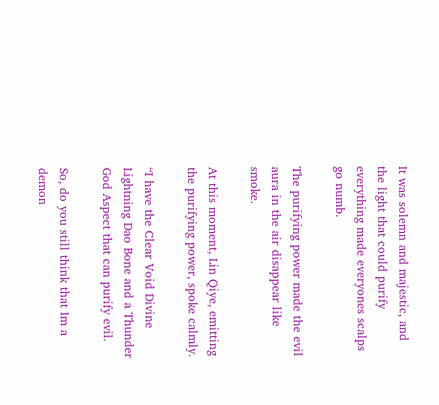It was solemn and majestic, and the light that could purify everything made everyones scalps go numb.

The purifying power made the evil aura in the air disappear like smoke.

At this moment, Lin Qiye, emitting the purifying power, spoke calmly.

“I have the Clear Void Divine Lightning Dao Bone and a Thunder God Aspect that can purify evil.

So, do you still think that Im a demon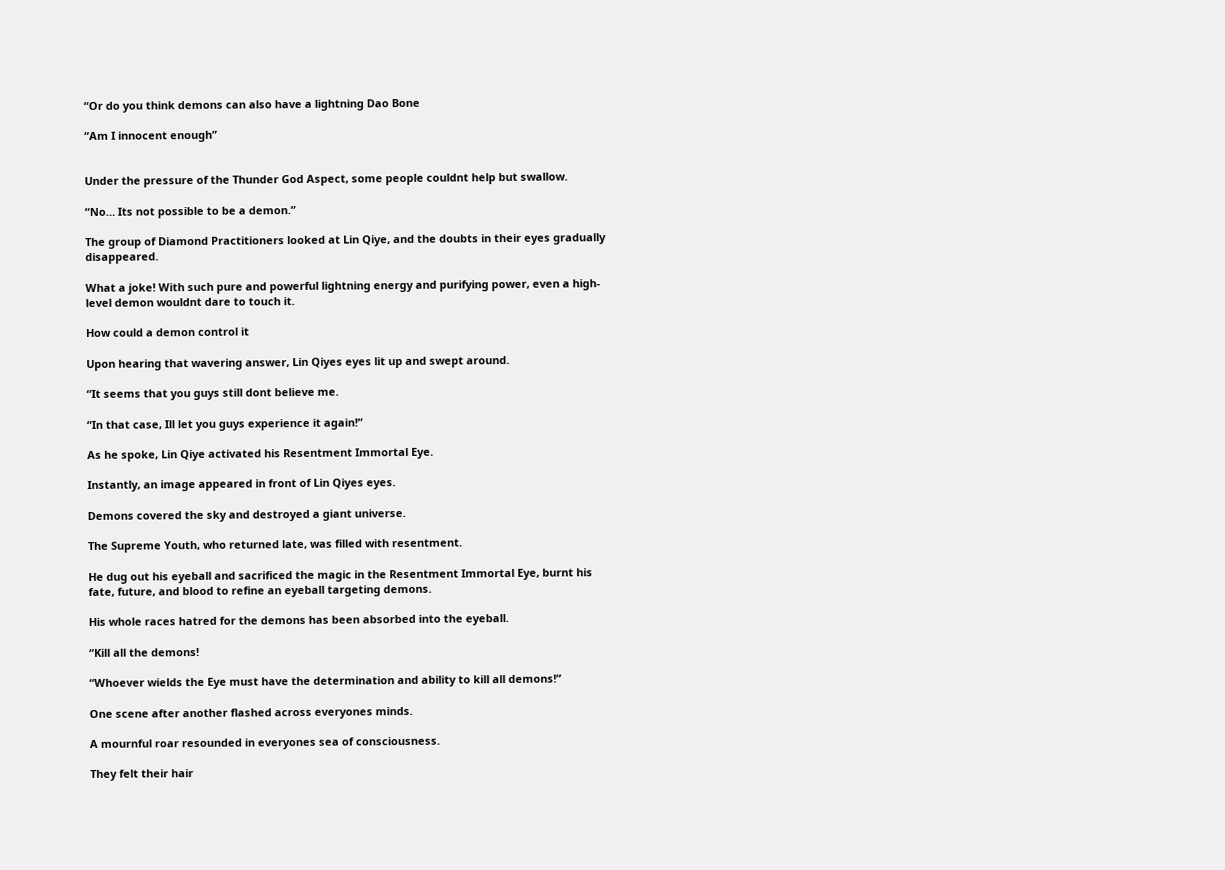“Or do you think demons can also have a lightning Dao Bone

“Am I innocent enough”


Under the pressure of the Thunder God Aspect, some people couldnt help but swallow.

“No… Its not possible to be a demon.”

The group of Diamond Practitioners looked at Lin Qiye, and the doubts in their eyes gradually disappeared.

What a joke! With such pure and powerful lightning energy and purifying power, even a high-level demon wouldnt dare to touch it.

How could a demon control it

Upon hearing that wavering answer, Lin Qiyes eyes lit up and swept around.

“It seems that you guys still dont believe me.

“In that case, Ill let you guys experience it again!”

As he spoke, Lin Qiye activated his Resentment Immortal Eye.

Instantly, an image appeared in front of Lin Qiyes eyes.

Demons covered the sky and destroyed a giant universe.

The Supreme Youth, who returned late, was filled with resentment.

He dug out his eyeball and sacrificed the magic in the Resentment Immortal Eye, burnt his fate, future, and blood to refine an eyeball targeting demons.

His whole races hatred for the demons has been absorbed into the eyeball.

“Kill all the demons!

“Whoever wields the Eye must have the determination and ability to kill all demons!”

One scene after another flashed across everyones minds.

A mournful roar resounded in everyones sea of consciousness.

They felt their hair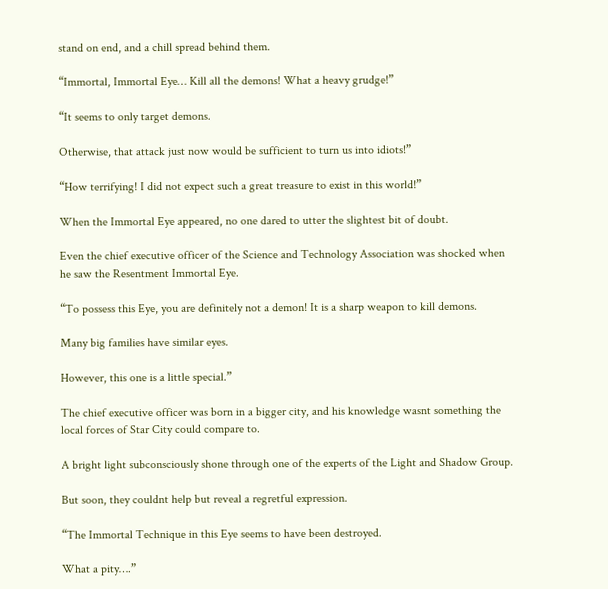stand on end, and a chill spread behind them.

“Immortal, Immortal Eye… Kill all the demons! What a heavy grudge!”

“It seems to only target demons.

Otherwise, that attack just now would be sufficient to turn us into idiots!”

“How terrifying! I did not expect such a great treasure to exist in this world!”

When the Immortal Eye appeared, no one dared to utter the slightest bit of doubt.

Even the chief executive officer of the Science and Technology Association was shocked when he saw the Resentment Immortal Eye.

“To possess this Eye, you are definitely not a demon! It is a sharp weapon to kill demons.

Many big families have similar eyes.

However, this one is a little special.”

The chief executive officer was born in a bigger city, and his knowledge wasnt something the local forces of Star City could compare to.

A bright light subconsciously shone through one of the experts of the Light and Shadow Group.

But soon, they couldnt help but reveal a regretful expression.

“The Immortal Technique in this Eye seems to have been destroyed.

What a pity….”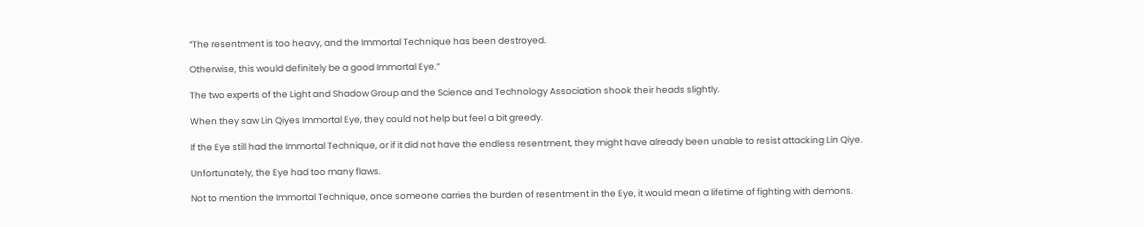“The resentment is too heavy, and the Immortal Technique has been destroyed.

Otherwise, this would definitely be a good Immortal Eye.”

The two experts of the Light and Shadow Group and the Science and Technology Association shook their heads slightly.

When they saw Lin Qiyes Immortal Eye, they could not help but feel a bit greedy.

If the Eye still had the Immortal Technique, or if it did not have the endless resentment, they might have already been unable to resist attacking Lin Qiye.

Unfortunately, the Eye had too many flaws.

Not to mention the Immortal Technique, once someone carries the burden of resentment in the Eye, it would mean a lifetime of fighting with demons.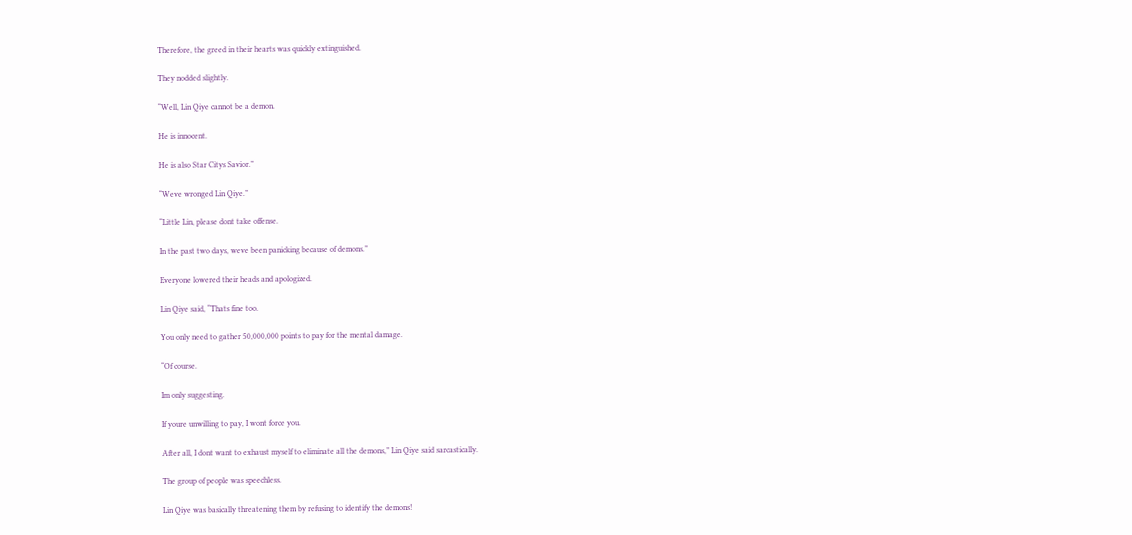Therefore, the greed in their hearts was quickly extinguished.

They nodded slightly.

“Well, Lin Qiye cannot be a demon.

He is innocent.

He is also Star Citys Savior.”

“Weve wronged Lin Qiye.”

“Little Lin, please dont take offense.

In the past two days, weve been panicking because of demons.”

Everyone lowered their heads and apologized.

Lin Qiye said, “Thats fine too.

You only need to gather 50,000,000 points to pay for the mental damage.

“Of course.

Im only suggesting.

If youre unwilling to pay, I wont force you.

After all, I dont want to exhaust myself to eliminate all the demons,” Lin Qiye said sarcastically.

The group of people was speechless.

Lin Qiye was basically threatening them by refusing to identify the demons!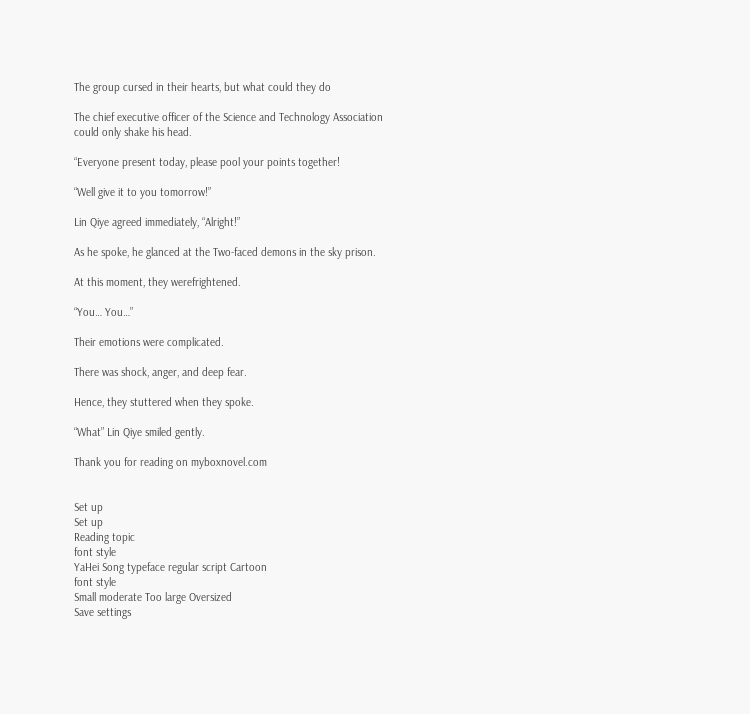The group cursed in their hearts, but what could they do

The chief executive officer of the Science and Technology Association could only shake his head.

“Everyone present today, please pool your points together!

“Well give it to you tomorrow!”

Lin Qiye agreed immediately, “Alright!”

As he spoke, he glanced at the Two-faced demons in the sky prison.

At this moment, they werefrightened.

“You… You…”

Their emotions were complicated.

There was shock, anger, and deep fear.

Hence, they stuttered when they spoke.

“What” Lin Qiye smiled gently.

Thank you for reading on myboxnovel.com


Set up
Set up
Reading topic
font style
YaHei Song typeface regular script Cartoon
font style
Small moderate Too large Oversized
Save settings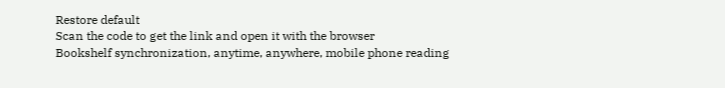Restore default
Scan the code to get the link and open it with the browser
Bookshelf synchronization, anytime, anywhere, mobile phone reading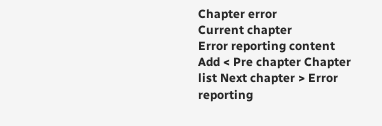Chapter error
Current chapter
Error reporting content
Add < Pre chapter Chapter list Next chapter > Error reporting